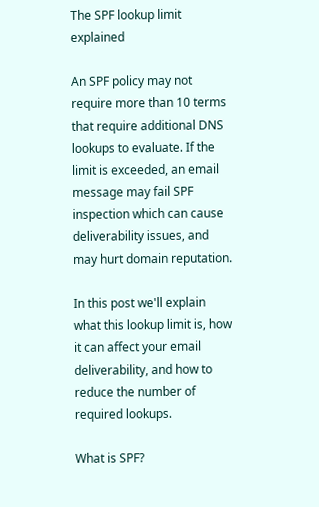The SPF lookup limit explained

An SPF policy may not require more than 10 terms that require additional DNS lookups to evaluate. If the limit is exceeded, an email message may fail SPF inspection which can cause deliverability issues, and may hurt domain reputation.

In this post we'll explain what this lookup limit is, how it can affect your email deliverability, and how to reduce the number of required lookups.

What is SPF?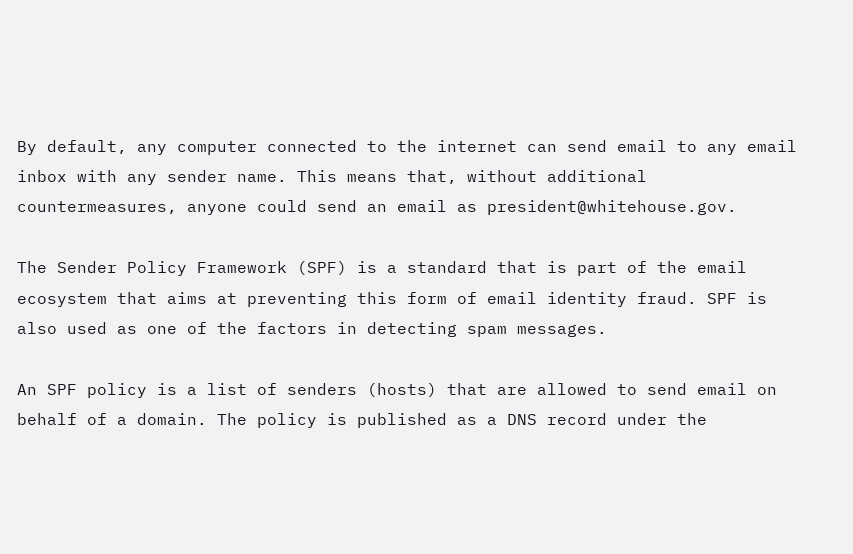By default, any computer connected to the internet can send email to any email inbox with any sender name. This means that, without additional countermeasures, anyone could send an email as president@whitehouse.gov.

The Sender Policy Framework (SPF) is a standard that is part of the email ecosystem that aims at preventing this form of email identity fraud. SPF is also used as one of the factors in detecting spam messages.

An SPF policy is a list of senders (hosts) that are allowed to send email on behalf of a domain. The policy is published as a DNS record under the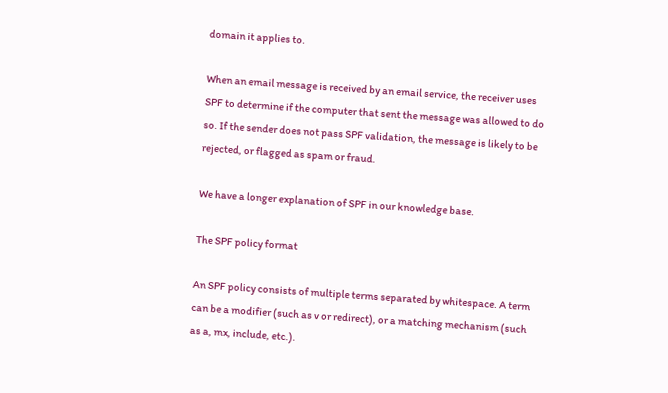domain it applies to.

When an email message is received by an email service, the receiver uses SPF to determine if the computer that sent the message was allowed to do so. If the sender does not pass SPF validation, the message is likely to be rejected, or flagged as spam or fraud.

We have a longer explanation of SPF in our knowledge base.

The SPF policy format

An SPF policy consists of multiple terms separated by whitespace. A term can be a modifier (such as v or redirect), or a matching mechanism (such as a, mx, include, etc.).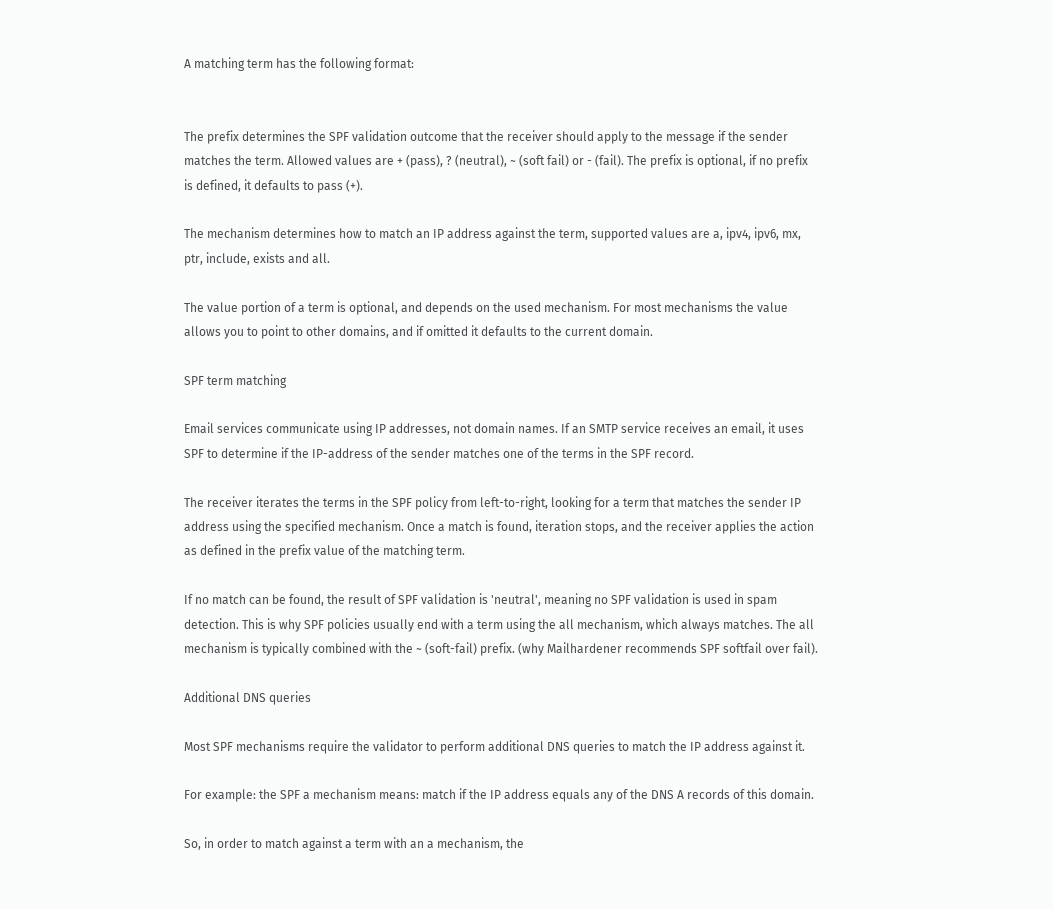A matching term has the following format:


The prefix determines the SPF validation outcome that the receiver should apply to the message if the sender matches the term. Allowed values are + (pass), ? (neutral), ~ (soft fail) or - (fail). The prefix is optional, if no prefix is defined, it defaults to pass (+).

The mechanism determines how to match an IP address against the term, supported values are a, ipv4, ipv6, mx, ptr, include, exists and all.

The value portion of a term is optional, and depends on the used mechanism. For most mechanisms the value allows you to point to other domains, and if omitted it defaults to the current domain.

SPF term matching

Email services communicate using IP addresses, not domain names. If an SMTP service receives an email, it uses SPF to determine if the IP-address of the sender matches one of the terms in the SPF record.

The receiver iterates the terms in the SPF policy from left-to-right, looking for a term that matches the sender IP address using the specified mechanism. Once a match is found, iteration stops, and the receiver applies the action as defined in the prefix value of the matching term.

If no match can be found, the result of SPF validation is 'neutral', meaning no SPF validation is used in spam detection. This is why SPF policies usually end with a term using the all mechanism, which always matches. The all mechanism is typically combined with the ~ (soft-fail) prefix. (why Mailhardener recommends SPF softfail over fail).

Additional DNS queries

Most SPF mechanisms require the validator to perform additional DNS queries to match the IP address against it.

For example: the SPF a mechanism means: match if the IP address equals any of the DNS A records of this domain.

So, in order to match against a term with an a mechanism, the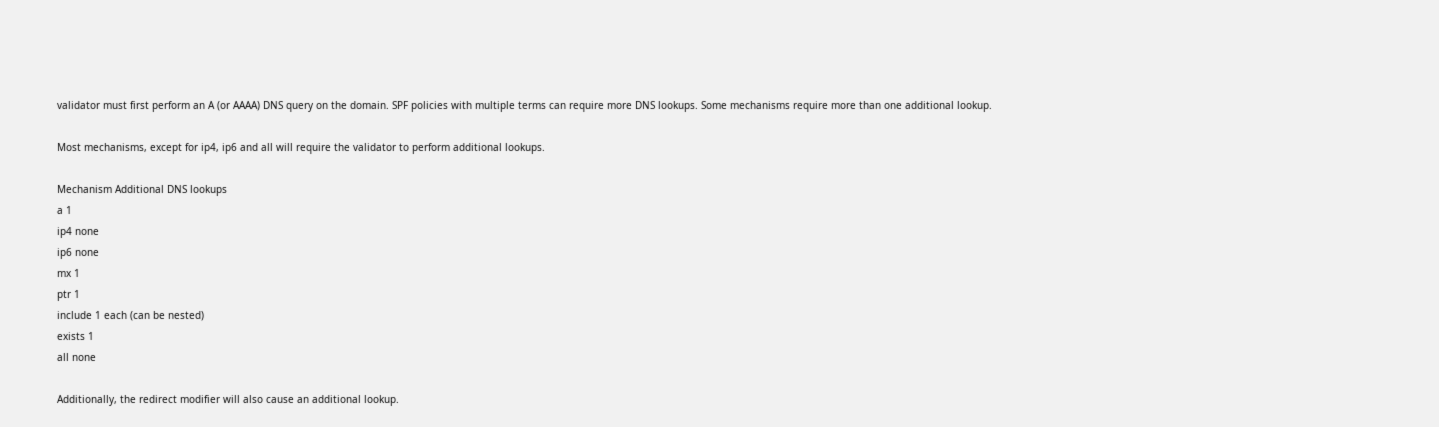validator must first perform an A (or AAAA) DNS query on the domain. SPF policies with multiple terms can require more DNS lookups. Some mechanisms require more than one additional lookup.

Most mechanisms, except for ip4, ip6 and all will require the validator to perform additional lookups.

Mechanism Additional DNS lookups
a 1
ip4 none
ip6 none
mx 1
ptr 1
include 1 each (can be nested)
exists 1
all none

Additionally, the redirect modifier will also cause an additional lookup.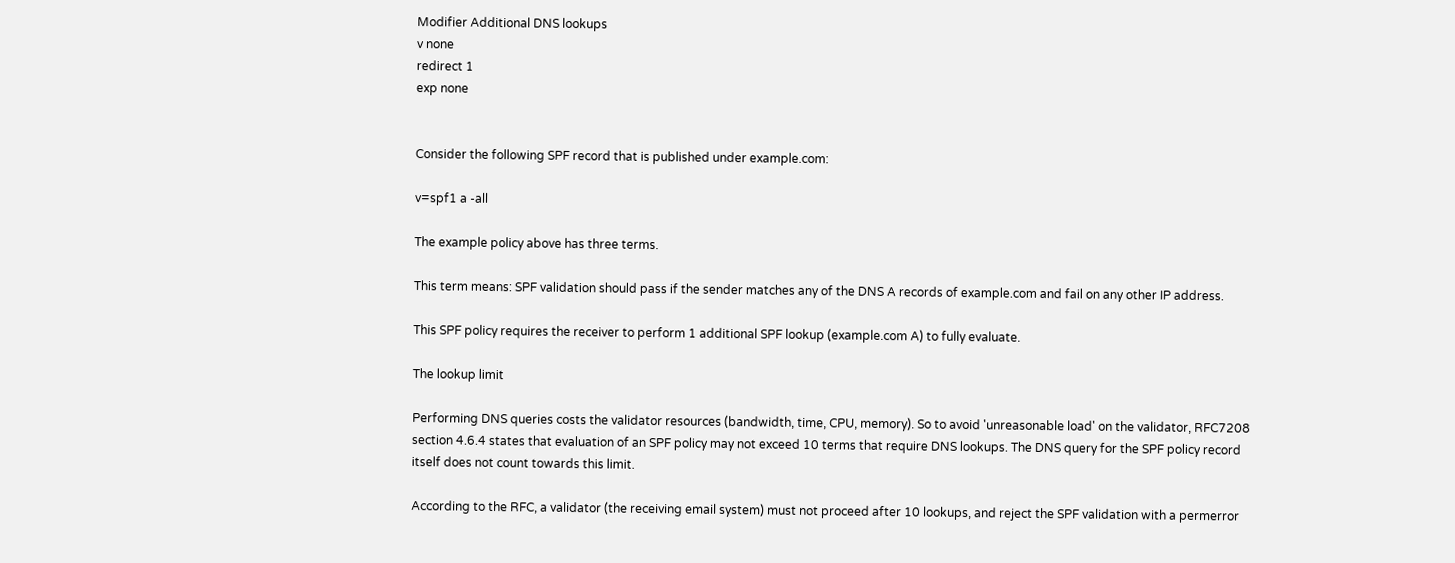Modifier Additional DNS lookups
v none
redirect 1
exp none


Consider the following SPF record that is published under example.com:

v=spf1 a -all

The example policy above has three terms.

This term means: SPF validation should pass if the sender matches any of the DNS A records of example.com and fail on any other IP address.

This SPF policy requires the receiver to perform 1 additional SPF lookup (example.com A) to fully evaluate.

The lookup limit

Performing DNS queries costs the validator resources (bandwidth, time, CPU, memory). So to avoid 'unreasonable load' on the validator, RFC7208 section 4.6.4 states that evaluation of an SPF policy may not exceed 10 terms that require DNS lookups. The DNS query for the SPF policy record itself does not count towards this limit.

According to the RFC, a validator (the receiving email system) must not proceed after 10 lookups, and reject the SPF validation with a permerror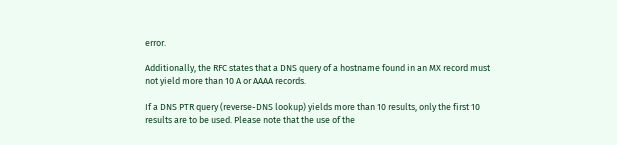error.

Additionally, the RFC states that a DNS query of a hostname found in an MX record must not yield more than 10 A or AAAA records.

If a DNS PTR query (reverse-DNS lookup) yields more than 10 results, only the first 10 results are to be used. Please note that the use of the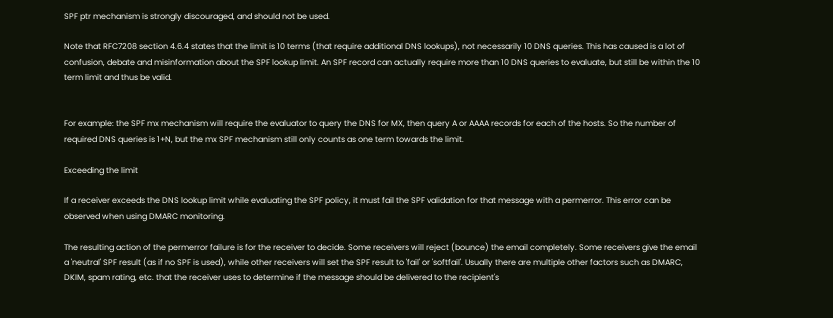SPF ptr mechanism is strongly discouraged, and should not be used.

Note that RFC7208 section 4.6.4 states that the limit is 10 terms (that require additional DNS lookups), not necessarily 10 DNS queries. This has caused is a lot of confusion, debate and misinformation about the SPF lookup limit. An SPF record can actually require more than 10 DNS queries to evaluate, but still be within the 10 term limit and thus be valid.


For example: the SPF mx mechanism will require the evaluator to query the DNS for MX, then query A or AAAA records for each of the hosts. So the number of required DNS queries is 1+N, but the mx SPF mechanism still only counts as one term towards the limit.

Exceeding the limit

If a receiver exceeds the DNS lookup limit while evaluating the SPF policy, it must fail the SPF validation for that message with a permerror. This error can be observed when using DMARC monitoring.

The resulting action of the permerror failure is for the receiver to decide. Some receivers will reject (bounce) the email completely. Some receivers give the email a 'neutral' SPF result (as if no SPF is used), while other receivers will set the SPF result to 'fail' or 'softfail'. Usually there are multiple other factors such as DMARC, DKIM, spam rating, etc. that the receiver uses to determine if the message should be delivered to the recipient's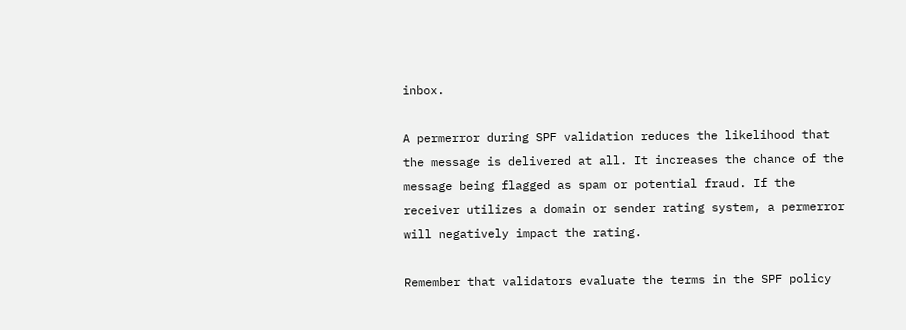inbox.

A permerror during SPF validation reduces the likelihood that the message is delivered at all. It increases the chance of the message being flagged as spam or potential fraud. If the receiver utilizes a domain or sender rating system, a permerror will negatively impact the rating.

Remember that validators evaluate the terms in the SPF policy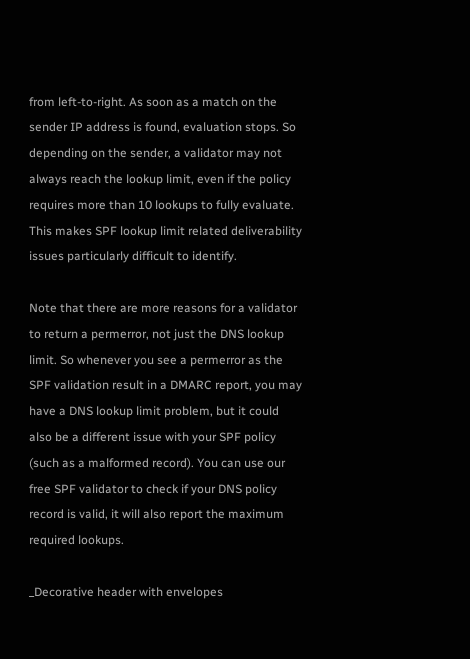from left-to-right. As soon as a match on the sender IP address is found, evaluation stops. So depending on the sender, a validator may not always reach the lookup limit, even if the policy requires more than 10 lookups to fully evaluate. This makes SPF lookup limit related deliverability issues particularly difficult to identify.

Note that there are more reasons for a validator to return a permerror, not just the DNS lookup limit. So whenever you see a permerror as the SPF validation result in a DMARC report, you may have a DNS lookup limit problem, but it could also be a different issue with your SPF policy (such as a malformed record). You can use our free SPF validator to check if your DNS policy record is valid, it will also report the maximum required lookups.

_Decorative header with envelopes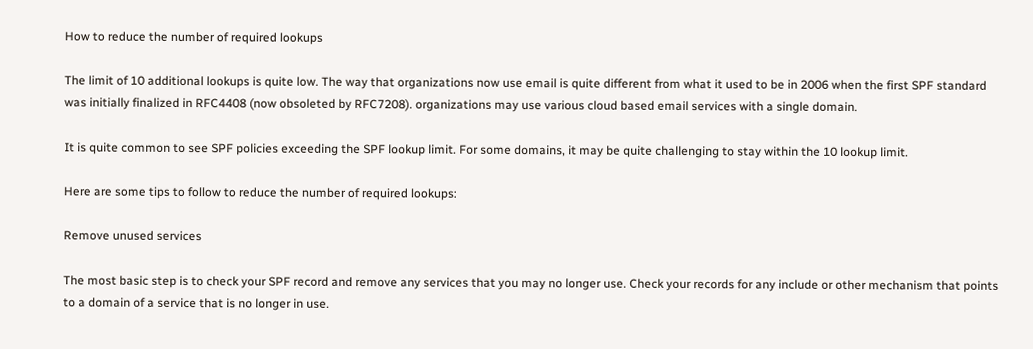How to reduce the number of required lookups

The limit of 10 additional lookups is quite low. The way that organizations now use email is quite different from what it used to be in 2006 when the first SPF standard was initially finalized in RFC4408 (now obsoleted by RFC7208). organizations may use various cloud based email services with a single domain.

It is quite common to see SPF policies exceeding the SPF lookup limit. For some domains, it may be quite challenging to stay within the 10 lookup limit.

Here are some tips to follow to reduce the number of required lookups:

Remove unused services

The most basic step is to check your SPF record and remove any services that you may no longer use. Check your records for any include or other mechanism that points to a domain of a service that is no longer in use.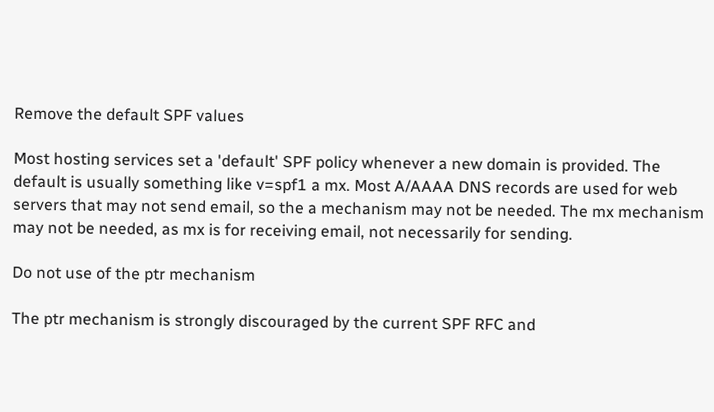Remove the default SPF values

Most hosting services set a 'default' SPF policy whenever a new domain is provided. The default is usually something like v=spf1 a mx. Most A/AAAA DNS records are used for web servers that may not send email, so the a mechanism may not be needed. The mx mechanism may not be needed, as mx is for receiving email, not necessarily for sending.

Do not use of the ptr mechanism

The ptr mechanism is strongly discouraged by the current SPF RFC and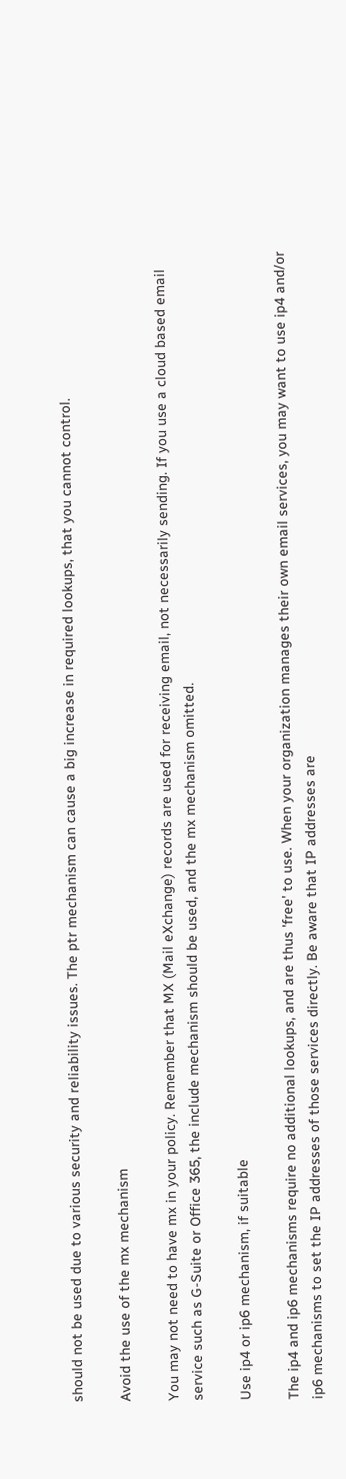should not be used due to various security and reliability issues. The ptr mechanism can cause a big increase in required lookups, that you cannot control.

Avoid the use of the mx mechanism

You may not need to have mx in your policy. Remember that MX (Mail eXchange) records are used for receiving email, not necessarily sending. If you use a cloud based email service such as G-Suite or Office 365, the include mechanism should be used, and the mx mechanism omitted.

Use ip4 or ip6 mechanism, if suitable

The ip4 and ip6 mechanisms require no additional lookups, and are thus 'free' to use. When your organization manages their own email services, you may want to use ip4 and/or ip6 mechanisms to set the IP addresses of those services directly. Be aware that IP addresses are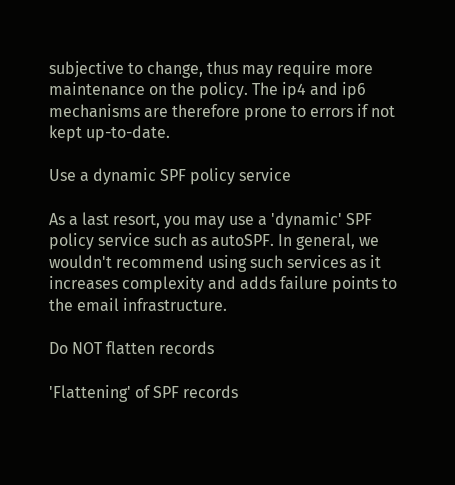subjective to change, thus may require more maintenance on the policy. The ip4 and ip6 mechanisms are therefore prone to errors if not kept up-to-date.

Use a dynamic SPF policy service

As a last resort, you may use a 'dynamic' SPF policy service such as autoSPF. In general, we wouldn't recommend using such services as it increases complexity and adds failure points to the email infrastructure.

Do NOT flatten records

'Flattening' of SPF records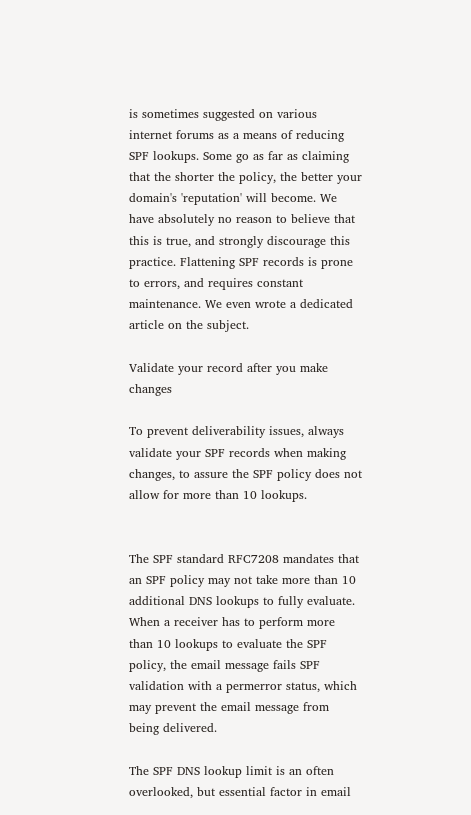is sometimes suggested on various internet forums as a means of reducing SPF lookups. Some go as far as claiming that the shorter the policy, the better your domain's 'reputation' will become. We have absolutely no reason to believe that this is true, and strongly discourage this practice. Flattening SPF records is prone to errors, and requires constant maintenance. We even wrote a dedicated article on the subject.

Validate your record after you make changes

To prevent deliverability issues, always validate your SPF records when making changes, to assure the SPF policy does not allow for more than 10 lookups.


The SPF standard RFC7208 mandates that an SPF policy may not take more than 10 additional DNS lookups to fully evaluate. When a receiver has to perform more than 10 lookups to evaluate the SPF policy, the email message fails SPF validation with a permerror status, which may prevent the email message from being delivered.

The SPF DNS lookup limit is an often overlooked, but essential factor in email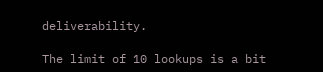deliverability.

The limit of 10 lookups is a bit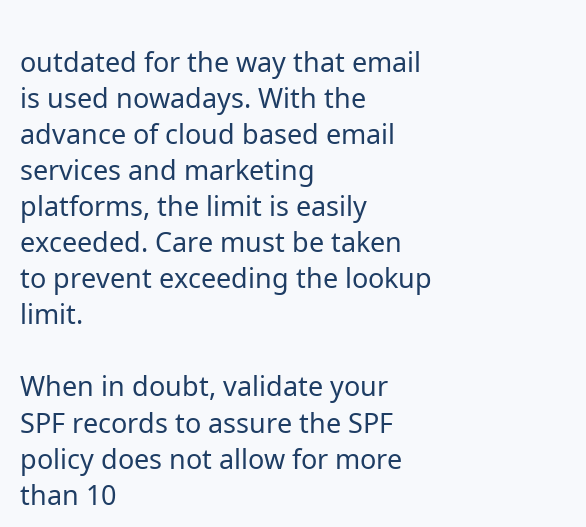outdated for the way that email is used nowadays. With the advance of cloud based email services and marketing platforms, the limit is easily exceeded. Care must be taken to prevent exceeding the lookup limit.

When in doubt, validate your SPF records to assure the SPF policy does not allow for more than 10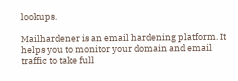lookups.

Mailhardener is an email hardening platform. It helps you to monitor your domain and email traffic to take full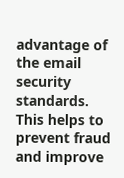advantage of the email security standards. This helps to prevent fraud and improve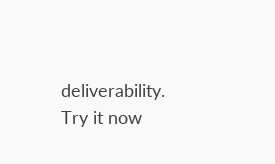deliverability.
Try it now